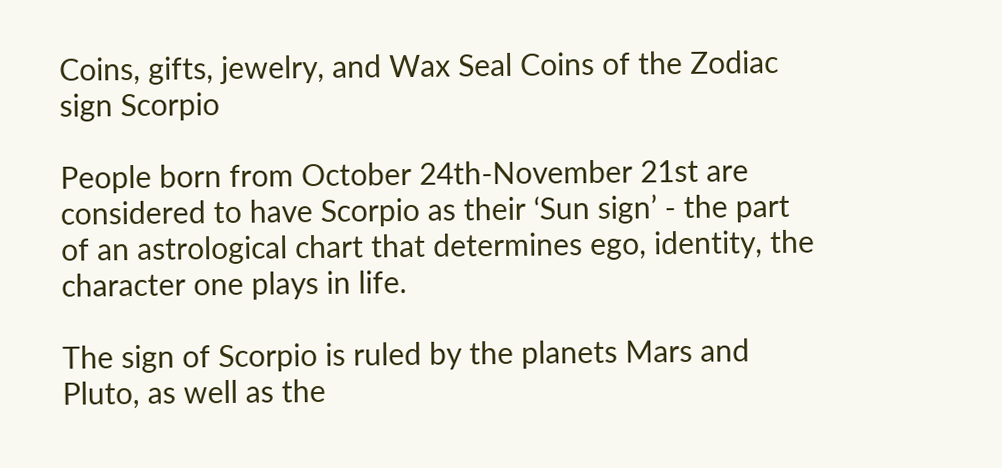Coins, gifts, jewelry, and Wax Seal Coins of the Zodiac sign Scorpio

People born from October 24th-November 21st are considered to have Scorpio as their ‘Sun sign’ - the part of an astrological chart that determines ego, identity, the character one plays in life.

The sign of Scorpio is ruled by the planets Mars and Pluto, as well as the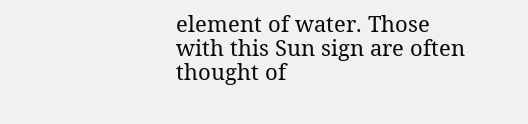element of water. Those with this Sun sign are often thought of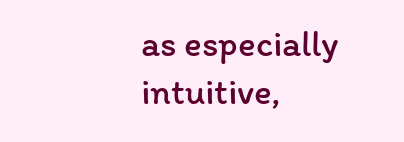as especially intuitive,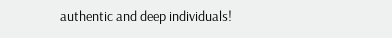authentic and deep individuals!